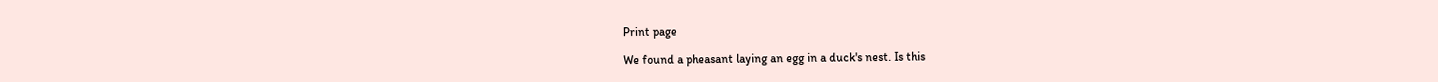Print page

We found a pheasant laying an egg in a duck's nest. Is this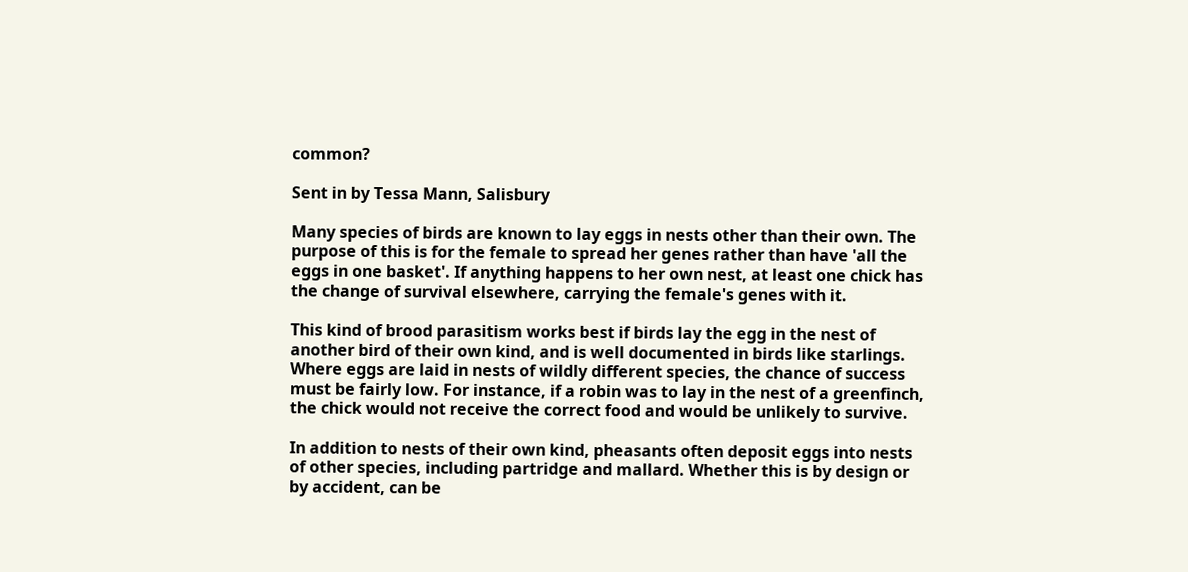common?

Sent in by Tessa Mann, Salisbury

Many species of birds are known to lay eggs in nests other than their own. The purpose of this is for the female to spread her genes rather than have 'all the eggs in one basket'. If anything happens to her own nest, at least one chick has the change of survival elsewhere, carrying the female's genes with it.

This kind of brood parasitism works best if birds lay the egg in the nest of another bird of their own kind, and is well documented in birds like starlings. Where eggs are laid in nests of wildly different species, the chance of success must be fairly low. For instance, if a robin was to lay in the nest of a greenfinch, the chick would not receive the correct food and would be unlikely to survive.

In addition to nests of their own kind, pheasants often deposit eggs into nests of other species, including partridge and mallard. Whether this is by design or by accident, can be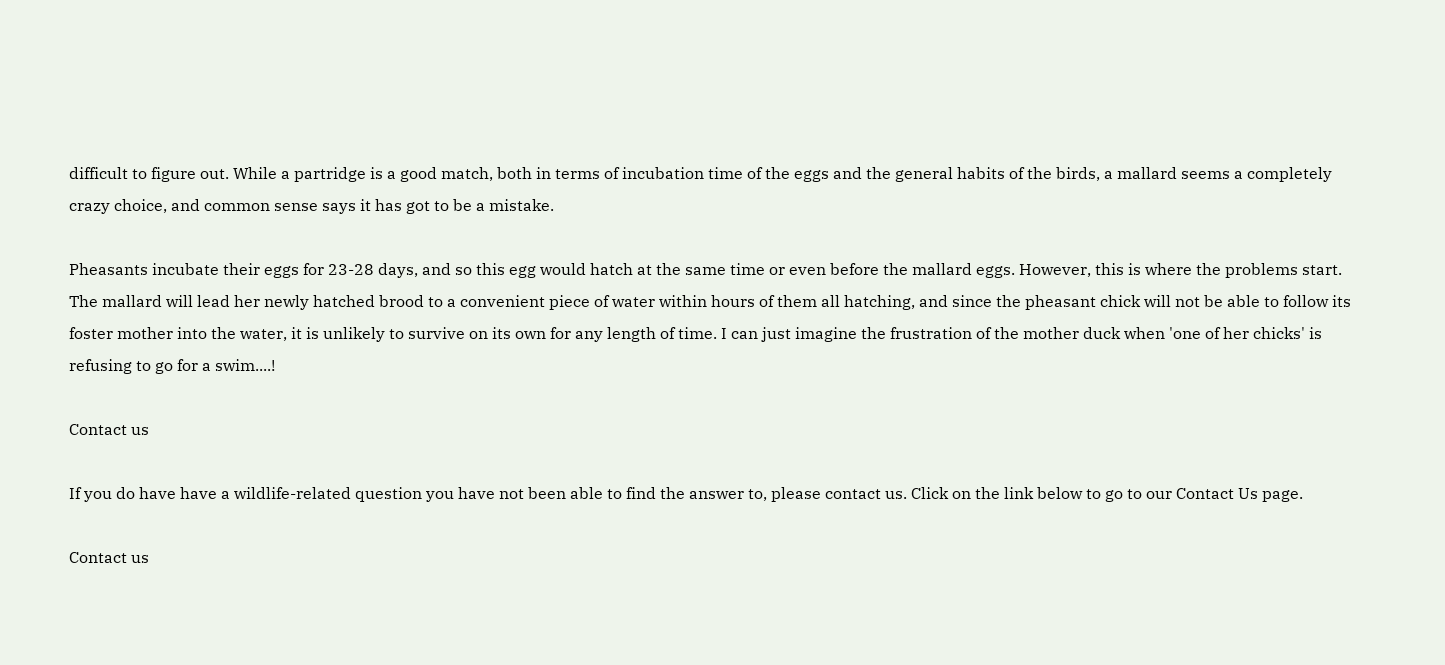difficult to figure out. While a partridge is a good match, both in terms of incubation time of the eggs and the general habits of the birds, a mallard seems a completely crazy choice, and common sense says it has got to be a mistake.

Pheasants incubate their eggs for 23-28 days, and so this egg would hatch at the same time or even before the mallard eggs. However, this is where the problems start. The mallard will lead her newly hatched brood to a convenient piece of water within hours of them all hatching, and since the pheasant chick will not be able to follow its foster mother into the water, it is unlikely to survive on its own for any length of time. I can just imagine the frustration of the mother duck when 'one of her chicks' is refusing to go for a swim....!

Contact us

If you do have have a wildlife-related question you have not been able to find the answer to, please contact us. Click on the link below to go to our Contact Us page.

Contact us